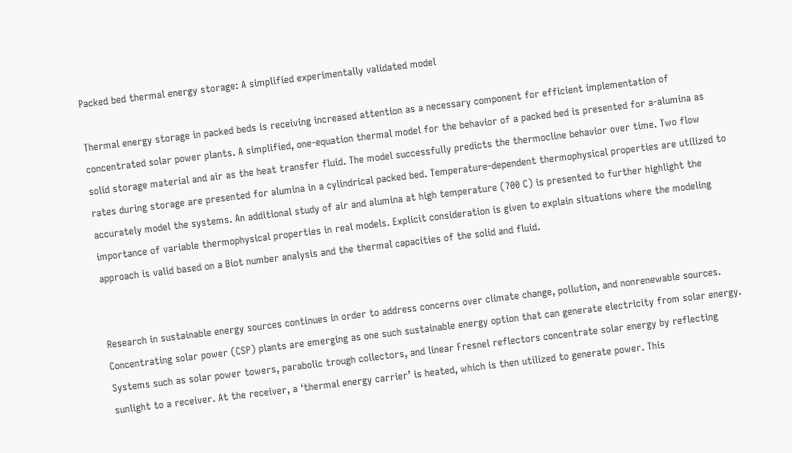Packed bed thermal energy storage: A simplified experimentally validated model

Thermal energy storage in packed beds is receiving increased attention as a necessary component for efficient implementation of concentrated solar power plants. A simplified, one-equation thermal model for the behavior of a packed bed is presented for a-alumina as solid storage material and air as the heat transfer fluid. The model successfully predicts the thermocline behavior over time. Two flow rates during storage are presented for alumina in a cylindrical packed bed. Temperature-dependent thermophysical properties are utilized to accurately model the systems. An additional study of air and alumina at high temperature (700 C) is presented to further highlight the importance of variable thermophysical properties in real models. Explicit consideration is given to explain situations where the modeling approach is valid based on a Biot number analysis and the thermal capacities of the solid and fluid.


Research in sustainable energy sources continues in order to address concerns over climate change, pollution, and nonrenewable sources. Concentrating solar power (CSP) plants are emerging as one such sustainable energy option that can generate electricity from solar energy. Systems such as solar power towers, parabolic trough collectors, and linear Fresnel reflectors concentrate solar energy by reflecting sunlight to a receiver. At the receiver, a ‘thermal energy carrier’ is heated, which is then utilized to generate power. This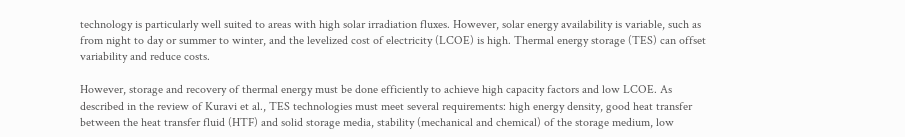technology is particularly well suited to areas with high solar irradiation fluxes. However, solar energy availability is variable, such as from night to day or summer to winter, and the levelized cost of electricity (LCOE) is high. Thermal energy storage (TES) can offset variability and reduce costs.

However, storage and recovery of thermal energy must be done efficiently to achieve high capacity factors and low LCOE. As described in the review of Kuravi et al., TES technologies must meet several requirements: high energy density, good heat transfer between the heat transfer fluid (HTF) and solid storage media, stability (mechanical and chemical) of the storage medium, low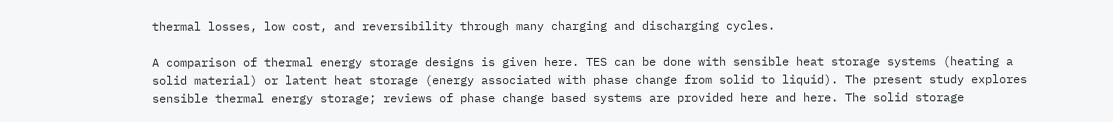thermal losses, low cost, and reversibility through many charging and discharging cycles.

A comparison of thermal energy storage designs is given here. TES can be done with sensible heat storage systems (heating a solid material) or latent heat storage (energy associated with phase change from solid to liquid). The present study explores sensible thermal energy storage; reviews of phase change based systems are provided here and here. The solid storage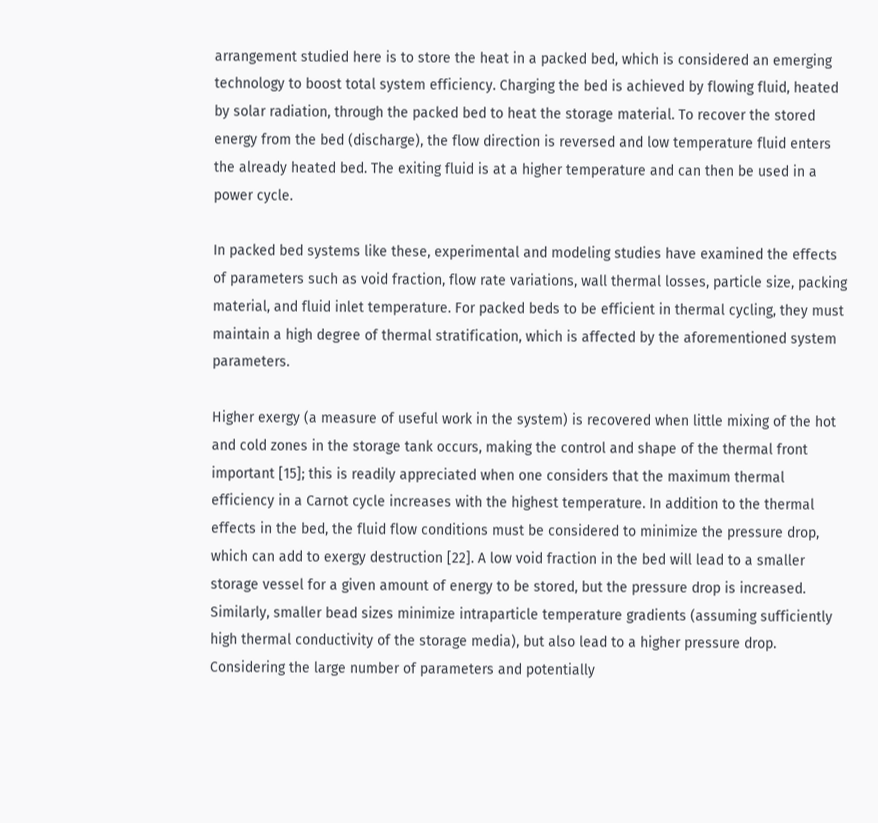arrangement studied here is to store the heat in a packed bed, which is considered an emerging technology to boost total system efficiency. Charging the bed is achieved by flowing fluid, heated by solar radiation, through the packed bed to heat the storage material. To recover the stored energy from the bed (discharge), the flow direction is reversed and low temperature fluid enters the already heated bed. The exiting fluid is at a higher temperature and can then be used in a power cycle.

In packed bed systems like these, experimental and modeling studies have examined the effects of parameters such as void fraction, flow rate variations, wall thermal losses, particle size, packing material, and fluid inlet temperature. For packed beds to be efficient in thermal cycling, they must maintain a high degree of thermal stratification, which is affected by the aforementioned system parameters.

Higher exergy (a measure of useful work in the system) is recovered when little mixing of the hot and cold zones in the storage tank occurs, making the control and shape of the thermal front important [15]; this is readily appreciated when one considers that the maximum thermal efficiency in a Carnot cycle increases with the highest temperature. In addition to the thermal effects in the bed, the fluid flow conditions must be considered to minimize the pressure drop, which can add to exergy destruction [22]. A low void fraction in the bed will lead to a smaller storage vessel for a given amount of energy to be stored, but the pressure drop is increased. Similarly, smaller bead sizes minimize intraparticle temperature gradients (assuming sufficiently high thermal conductivity of the storage media), but also lead to a higher pressure drop. Considering the large number of parameters and potentially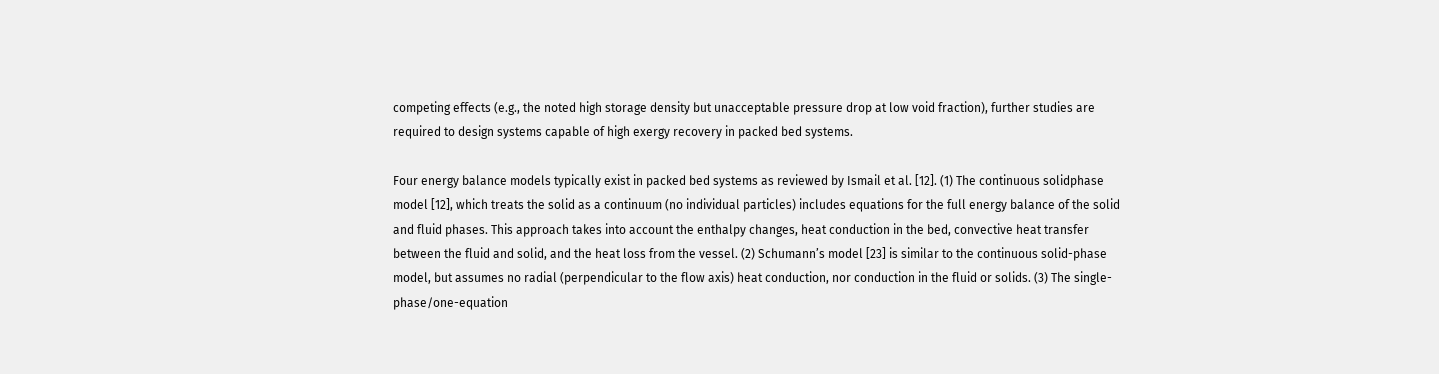competing effects (e.g., the noted high storage density but unacceptable pressure drop at low void fraction), further studies are required to design systems capable of high exergy recovery in packed bed systems.

Four energy balance models typically exist in packed bed systems as reviewed by Ismail et al. [12]. (1) The continuous solidphase model [12], which treats the solid as a continuum (no individual particles) includes equations for the full energy balance of the solid and fluid phases. This approach takes into account the enthalpy changes, heat conduction in the bed, convective heat transfer between the fluid and solid, and the heat loss from the vessel. (2) Schumann’s model [23] is similar to the continuous solid-phase model, but assumes no radial (perpendicular to the flow axis) heat conduction, nor conduction in the fluid or solids. (3) The single-phase/one-equation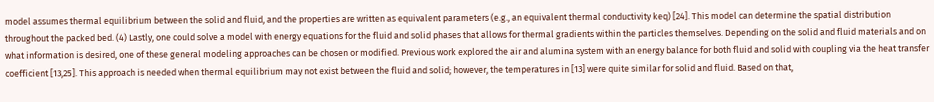model assumes thermal equilibrium between the solid and fluid, and the properties are written as equivalent parameters (e.g., an equivalent thermal conductivity keq) [24]. This model can determine the spatial distribution throughout the packed bed. (4) Lastly, one could solve a model with energy equations for the fluid and solid phases that allows for thermal gradients within the particles themselves. Depending on the solid and fluid materials and on what information is desired, one of these general modeling approaches can be chosen or modified. Previous work explored the air and alumina system with an energy balance for both fluid and solid with coupling via the heat transfer coefficient [13,25]. This approach is needed when thermal equilibrium may not exist between the fluid and solid; however, the temperatures in [13] were quite similar for solid and fluid. Based on that,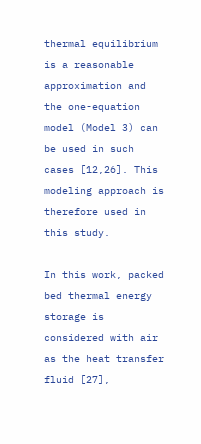thermal equilibrium is a reasonable approximation and the one-equation model (Model 3) can be used in such cases [12,26]. This modeling approach is therefore used in this study.

In this work, packed bed thermal energy storage is considered with air as the heat transfer fluid [27],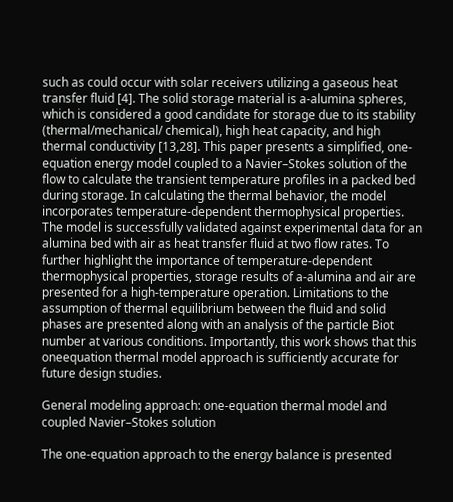such as could occur with solar receivers utilizing a gaseous heat transfer fluid [4]. The solid storage material is a-alumina spheres, which is considered a good candidate for storage due to its stability (thermal/mechanical/ chemical), high heat capacity, and high thermal conductivity [13,28]. This paper presents a simplified, one-equation energy model coupled to a Navier–Stokes solution of the flow to calculate the transient temperature profiles in a packed bed during storage. In calculating the thermal behavior, the model incorporates temperature-dependent thermophysical properties. The model is successfully validated against experimental data for an alumina bed with air as heat transfer fluid at two flow rates. To further highlight the importance of temperature-dependent thermophysical properties, storage results of a-alumina and air are presented for a high-temperature operation. Limitations to the assumption of thermal equilibrium between the fluid and solid phases are presented along with an analysis of the particle Biot number at various conditions. Importantly, this work shows that this oneequation thermal model approach is sufficiently accurate for future design studies.

General modeling approach: one-equation thermal model and coupled Navier–Stokes solution

The one-equation approach to the energy balance is presented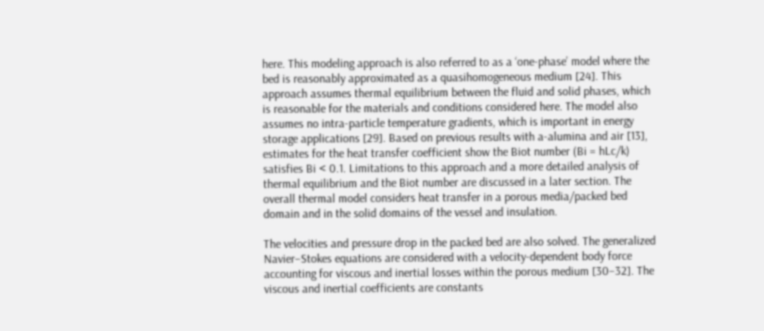here. This modeling approach is also referred to as a ‘one-phase’ model where the bed is reasonably approximated as a quasihomogeneous medium [24]. This approach assumes thermal equilibrium between the fluid and solid phases, which is reasonable for the materials and conditions considered here. The model also assumes no intra-particle temperature gradients, which is important in energy storage applications [29]. Based on previous results with a-alumina and air [13], estimates for the heat transfer coefficient show the Biot number (Bi = hLc/k) satisfies Bi < 0.1. Limitations to this approach and a more detailed analysis of thermal equilibrium and the Biot number are discussed in a later section. The overall thermal model considers heat transfer in a porous media/packed bed domain and in the solid domains of the vessel and insulation.

The velocities and pressure drop in the packed bed are also solved. The generalized Navier–Stokes equations are considered with a velocity-dependent body force accounting for viscous and inertial losses within the porous medium [30–32]. The viscous and inertial coefficients are constants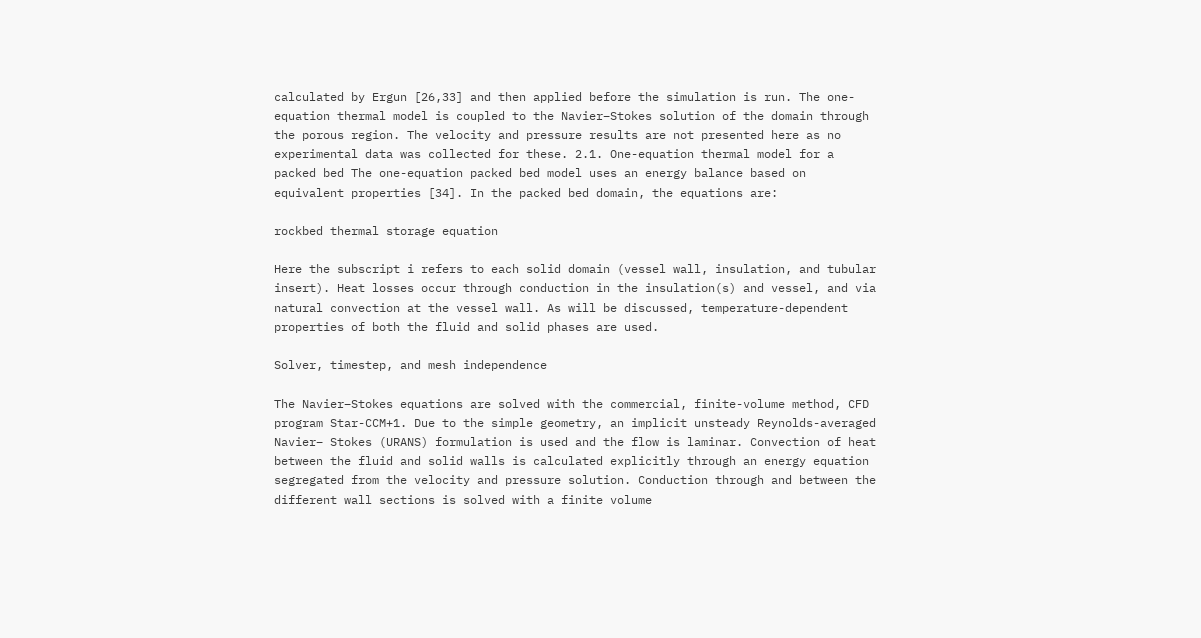calculated by Ergun [26,33] and then applied before the simulation is run. The one-equation thermal model is coupled to the Navier–Stokes solution of the domain through the porous region. The velocity and pressure results are not presented here as no experimental data was collected for these. 2.1. One-equation thermal model for a packed bed The one-equation packed bed model uses an energy balance based on equivalent properties [34]. In the packed bed domain, the equations are:

rockbed thermal storage equation

Here the subscript i refers to each solid domain (vessel wall, insulation, and tubular insert). Heat losses occur through conduction in the insulation(s) and vessel, and via natural convection at the vessel wall. As will be discussed, temperature-dependent properties of both the fluid and solid phases are used.

Solver, timestep, and mesh independence

The Navier–Stokes equations are solved with the commercial, finite-volume method, CFD program Star-CCM+1. Due to the simple geometry, an implicit unsteady Reynolds-averaged Navier– Stokes (URANS) formulation is used and the flow is laminar. Convection of heat between the fluid and solid walls is calculated explicitly through an energy equation segregated from the velocity and pressure solution. Conduction through and between the different wall sections is solved with a finite volume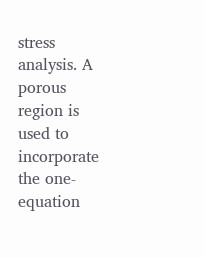stress analysis. A porous region is used to incorporate the one-equation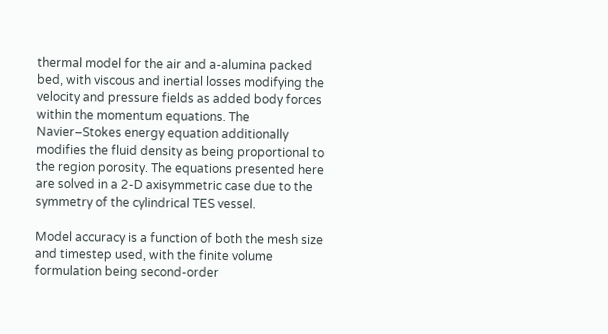thermal model for the air and a-alumina packed bed, with viscous and inertial losses modifying the velocity and pressure fields as added body forces within the momentum equations. The Navier–Stokes energy equation additionally modifies the fluid density as being proportional to the region porosity. The equations presented here are solved in a 2-D axisymmetric case due to the symmetry of the cylindrical TES vessel.

Model accuracy is a function of both the mesh size and timestep used, with the finite volume formulation being second-order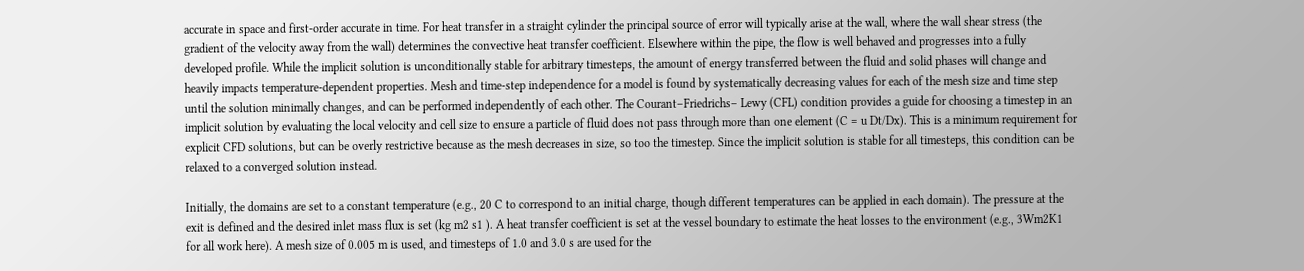accurate in space and first-order accurate in time. For heat transfer in a straight cylinder the principal source of error will typically arise at the wall, where the wall shear stress (the gradient of the velocity away from the wall) determines the convective heat transfer coefficient. Elsewhere within the pipe, the flow is well behaved and progresses into a fully developed profile. While the implicit solution is unconditionally stable for arbitrary timesteps, the amount of energy transferred between the fluid and solid phases will change and heavily impacts temperature-dependent properties. Mesh and time-step independence for a model is found by systematically decreasing values for each of the mesh size and time step until the solution minimally changes, and can be performed independently of each other. The Courant–Friedrichs– Lewy (CFL) condition provides a guide for choosing a timestep in an implicit solution by evaluating the local velocity and cell size to ensure a particle of fluid does not pass through more than one element (C = u Dt/Dx). This is a minimum requirement for explicit CFD solutions, but can be overly restrictive because as the mesh decreases in size, so too the timestep. Since the implicit solution is stable for all timesteps, this condition can be relaxed to a converged solution instead.

Initially, the domains are set to a constant temperature (e.g., 20 C to correspond to an initial charge, though different temperatures can be applied in each domain). The pressure at the exit is defined and the desired inlet mass flux is set (kg m2 s1 ). A heat transfer coefficient is set at the vessel boundary to estimate the heat losses to the environment (e.g., 3Wm2K1 for all work here). A mesh size of 0.005 m is used, and timesteps of 1.0 and 3.0 s are used for the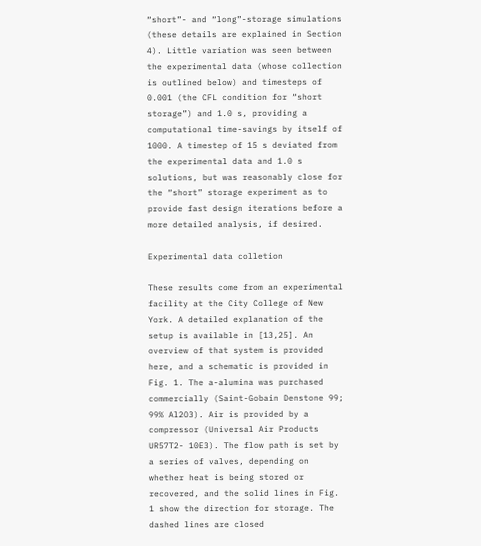“short”- and “long”-storage simulations (these details are explained in Section 4). Little variation was seen between the experimental data (whose collection is outlined below) and timesteps of 0.001 (the CFL condition for “short storage”) and 1.0 s, providing a computational time-savings by itself of 1000. A timestep of 15 s deviated from the experimental data and 1.0 s solutions, but was reasonably close for the “short” storage experiment as to provide fast design iterations before a more detailed analysis, if desired.

Experimental data colletion

These results come from an experimental facility at the City College of New York. A detailed explanation of the setup is available in [13,25]. An overview of that system is provided here, and a schematic is provided in Fig. 1. The a-alumina was purchased commercially (Saint-Gobain Denstone 99; 99% Al2O3). Air is provided by a compressor (Universal Air Products UR57T2- 10E3). The flow path is set by a series of valves, depending on whether heat is being stored or recovered, and the solid lines in Fig. 1 show the direction for storage. The dashed lines are closed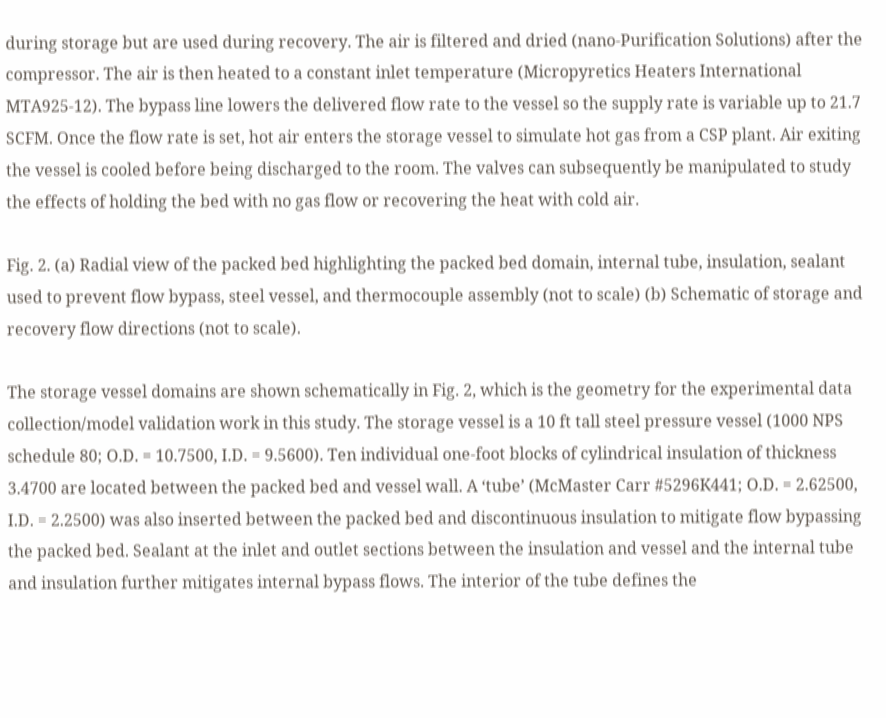during storage but are used during recovery. The air is filtered and dried (nano-Purification Solutions) after the compressor. The air is then heated to a constant inlet temperature (Micropyretics Heaters International MTA925-12). The bypass line lowers the delivered flow rate to the vessel so the supply rate is variable up to 21.7 SCFM. Once the flow rate is set, hot air enters the storage vessel to simulate hot gas from a CSP plant. Air exiting the vessel is cooled before being discharged to the room. The valves can subsequently be manipulated to study the effects of holding the bed with no gas flow or recovering the heat with cold air.

Fig. 2. (a) Radial view of the packed bed highlighting the packed bed domain, internal tube, insulation, sealant used to prevent flow bypass, steel vessel, and thermocouple assembly (not to scale) (b) Schematic of storage and recovery flow directions (not to scale).

The storage vessel domains are shown schematically in Fig. 2, which is the geometry for the experimental data collection/model validation work in this study. The storage vessel is a 10 ft tall steel pressure vessel (1000 NPS schedule 80; O.D. = 10.7500, I.D. = 9.5600). Ten individual one-foot blocks of cylindrical insulation of thickness 3.4700 are located between the packed bed and vessel wall. A ‘tube’ (McMaster Carr #5296K441; O.D. = 2.62500, I.D. = 2.2500) was also inserted between the packed bed and discontinuous insulation to mitigate flow bypassing the packed bed. Sealant at the inlet and outlet sections between the insulation and vessel and the internal tube and insulation further mitigates internal bypass flows. The interior of the tube defines the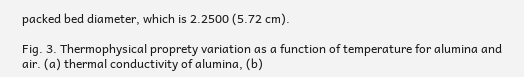packed bed diameter, which is 2.2500 (5.72 cm).

Fig. 3. Thermophysical proprety variation as a function of temperature for alumina and air. (a) thermal conductivity of alumina, (b)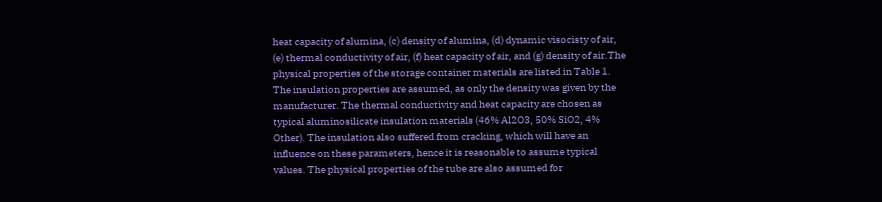heat capacity of alumina, (c) density of alumina, (d) dynamic visocisty of air, (e) thermal conductivity of air, (f) heat capacity of air, and (g) density of air.The physical properties of the storage container materials are listed in Table 1. The insulation properties are assumed, as only the density was given by the manufacturer. The thermal conductivity and heat capacity are chosen as typical aluminosilicate insulation materials (46% Al2O3, 50% SiO2, 4% Other). The insulation also suffered from cracking, which will have an influence on these parameters, hence it is reasonable to assume typical values. The physical properties of the tube are also assumed for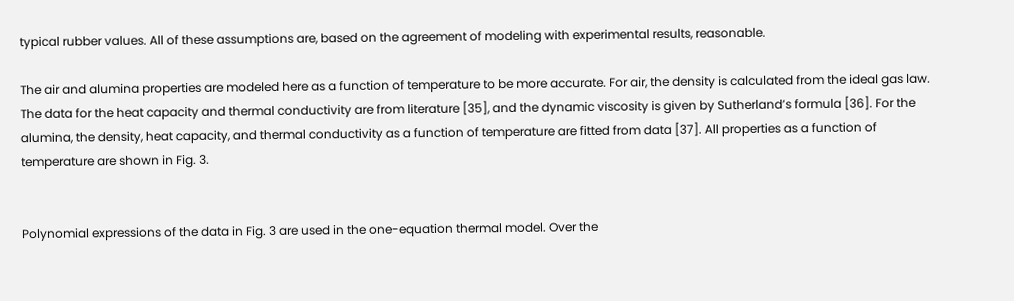typical rubber values. All of these assumptions are, based on the agreement of modeling with experimental results, reasonable.

The air and alumina properties are modeled here as a function of temperature to be more accurate. For air, the density is calculated from the ideal gas law. The data for the heat capacity and thermal conductivity are from literature [35], and the dynamic viscosity is given by Sutherland’s formula [36]. For the alumina, the density, heat capacity, and thermal conductivity as a function of temperature are fitted from data [37]. All properties as a function of temperature are shown in Fig. 3.


Polynomial expressions of the data in Fig. 3 are used in the one-equation thermal model. Over the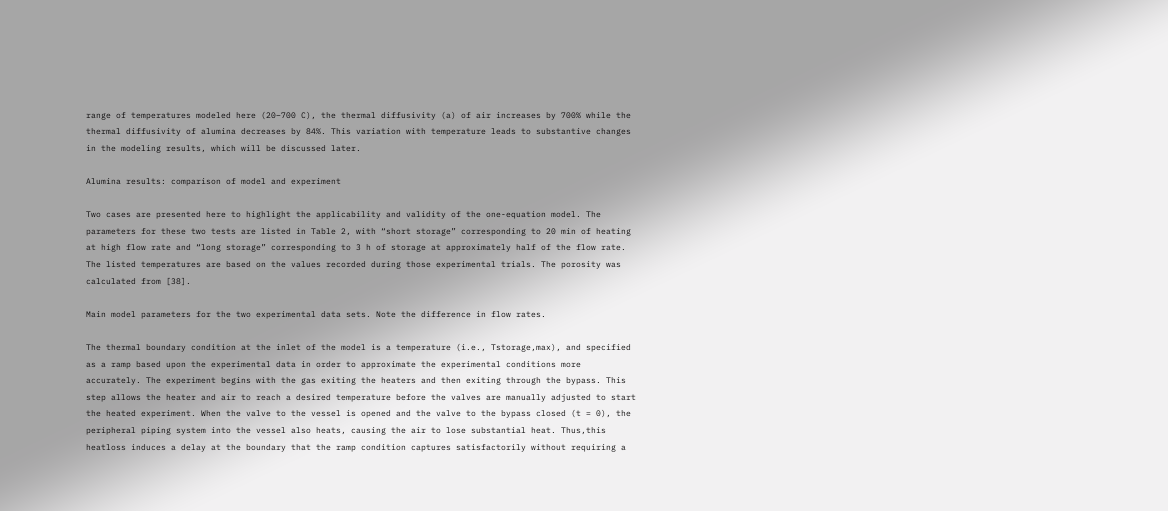range of temperatures modeled here (20–700 C), the thermal diffusivity (a) of air increases by 700% while the thermal diffusivity of alumina decreases by 84%. This variation with temperature leads to substantive changes in the modeling results, which will be discussed later.

Alumina results: comparison of model and experiment

Two cases are presented here to highlight the applicability and validity of the one-equation model. The parameters for these two tests are listed in Table 2, with “short storage” corresponding to 20 min of heating at high flow rate and “long storage” corresponding to 3 h of storage at approximately half of the flow rate. The listed temperatures are based on the values recorded during those experimental trials. The porosity was calculated from [38].

Main model parameters for the two experimental data sets. Note the difference in flow rates.

The thermal boundary condition at the inlet of the model is a temperature (i.e., Tstorage,max), and specified as a ramp based upon the experimental data in order to approximate the experimental conditions more accurately. The experiment begins with the gas exiting the heaters and then exiting through the bypass. This step allows the heater and air to reach a desired temperature before the valves are manually adjusted to start the heated experiment. When the valve to the vessel is opened and the valve to the bypass closed (t = 0), the peripheral piping system into the vessel also heats, causing the air to lose substantial heat. Thus,this heatloss induces a delay at the boundary that the ramp condition captures satisfactorily without requiring a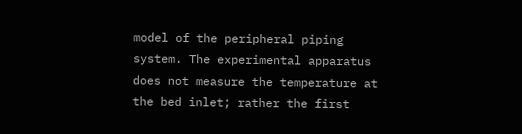model of the peripheral piping system. The experimental apparatus does not measure the temperature at the bed inlet; rather the first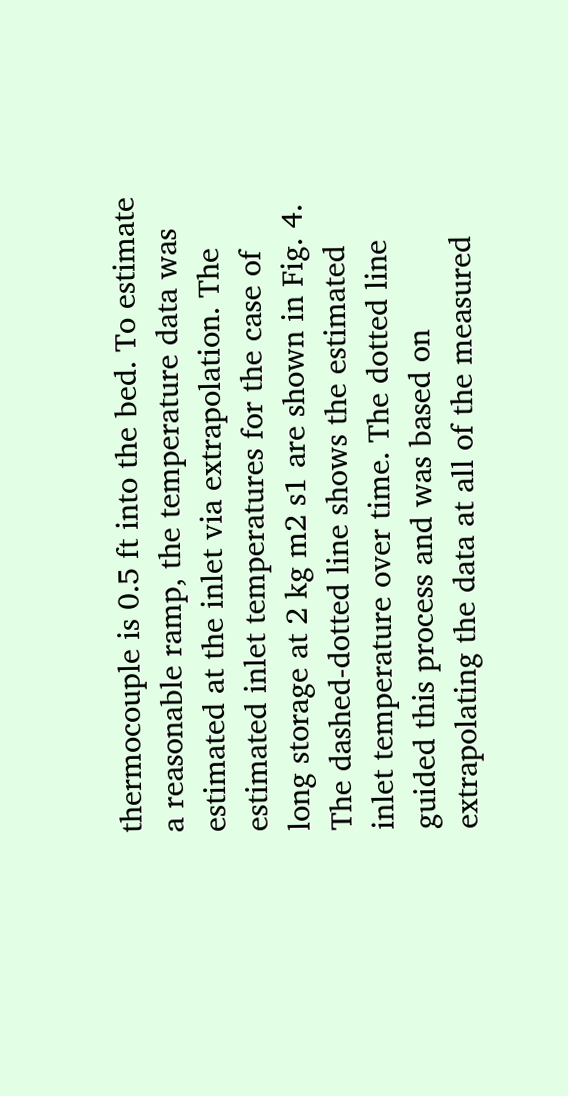thermocouple is 0.5 ft into the bed. To estimate a reasonable ramp, the temperature data was estimated at the inlet via extrapolation. The estimated inlet temperatures for the case of long storage at 2 kg m2 s1 are shown in Fig. 4. The dashed-dotted line shows the estimated inlet temperature over time. The dotted line guided this process and was based on extrapolating the data at all of the measured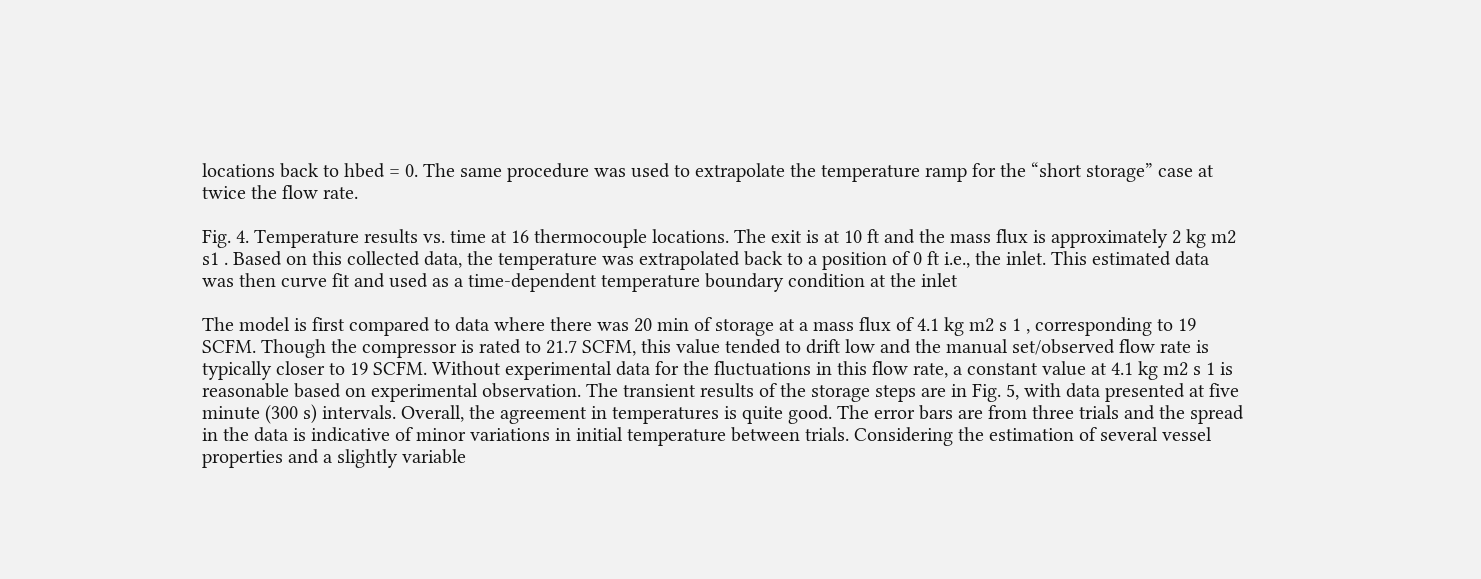locations back to hbed = 0. The same procedure was used to extrapolate the temperature ramp for the “short storage” case at twice the flow rate.

Fig. 4. Temperature results vs. time at 16 thermocouple locations. The exit is at 10 ft and the mass flux is approximately 2 kg m2 s1 . Based on this collected data, the temperature was extrapolated back to a position of 0 ft i.e., the inlet. This estimated data was then curve fit and used as a time-dependent temperature boundary condition at the inlet

The model is first compared to data where there was 20 min of storage at a mass flux of 4.1 kg m2 s 1 , corresponding to 19 SCFM. Though the compressor is rated to 21.7 SCFM, this value tended to drift low and the manual set/observed flow rate is typically closer to 19 SCFM. Without experimental data for the fluctuations in this flow rate, a constant value at 4.1 kg m2 s 1 is reasonable based on experimental observation. The transient results of the storage steps are in Fig. 5, with data presented at five minute (300 s) intervals. Overall, the agreement in temperatures is quite good. The error bars are from three trials and the spread in the data is indicative of minor variations in initial temperature between trials. Considering the estimation of several vessel properties and a slightly variable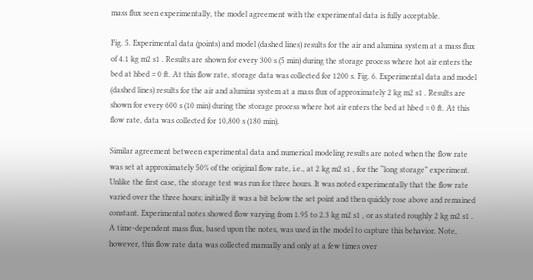mass flux seen experimentally, the model agreement with the experimental data is fully acceptable.

Fig. 5. Experimental data (points) and model (dashed lines) results for the air and alumina system at a mass flux of 4.1 kg m2 s1 . Results are shown for every 300 s (5 min) during the storage process where hot air enters the bed at hbed = 0 ft. At this flow rate, storage data was collected for 1200 s. Fig. 6. Experimental data and model (dashed lines) results for the air and alumina system at a mass flux of approximately 2 kg m2 s1 . Results are shown for every 600 s (10 min) during the storage process where hot air enters the bed at hbed = 0 ft. At this flow rate, data was collected for 10,800 s (180 min).

Similar agreement between experimental data and numerical modeling results are noted when the flow rate was set at approximately 50% of the original flow rate, i.e., at 2 kg m2 s1 , for the “long storage” experiment. Unlike the first case, the storage test was run for three hours. It was noted experimentally that the flow rate varied over the three hours; initially it was a bit below the set point and then quickly rose above and remained constant. Experimental notes showed flow varying from 1.95 to 2.3 kg m2 s1 , or as stated roughly 2 kg m2 s1 . A time-dependent mass flux, based upon the notes, was used in the model to capture this behavior. Note, however, this flow rate data was collected manually and only at a few times over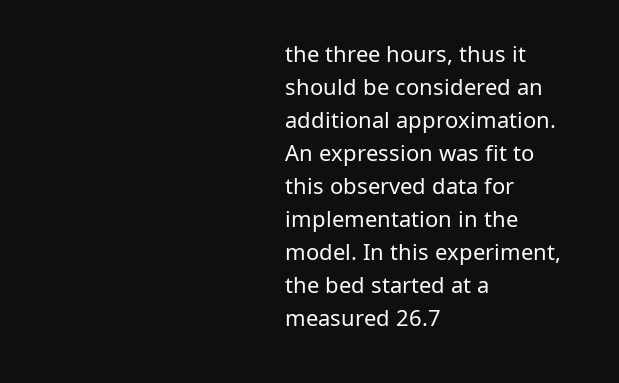the three hours, thus it should be considered an additional approximation. An expression was fit to this observed data for implementation in the model. In this experiment, the bed started at a measured 26.7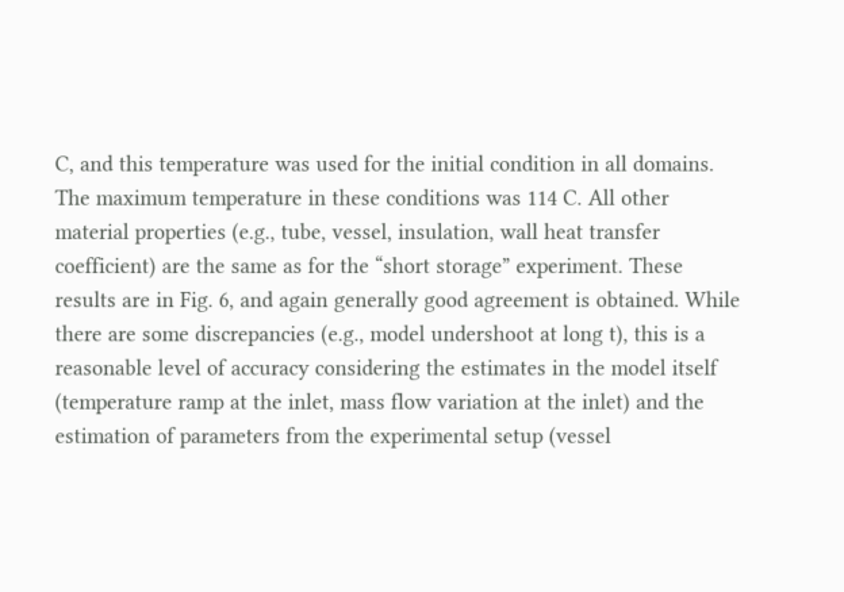C, and this temperature was used for the initial condition in all domains. The maximum temperature in these conditions was 114 C. All other material properties (e.g., tube, vessel, insulation, wall heat transfer coefficient) are the same as for the “short storage” experiment. These results are in Fig. 6, and again generally good agreement is obtained. While there are some discrepancies (e.g., model undershoot at long t), this is a reasonable level of accuracy considering the estimates in the model itself (temperature ramp at the inlet, mass flow variation at the inlet) and the estimation of parameters from the experimental setup (vessel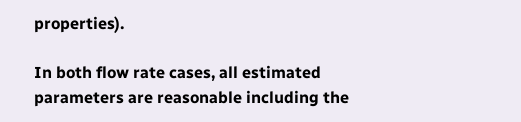properties).

In both flow rate cases, all estimated parameters are reasonable including the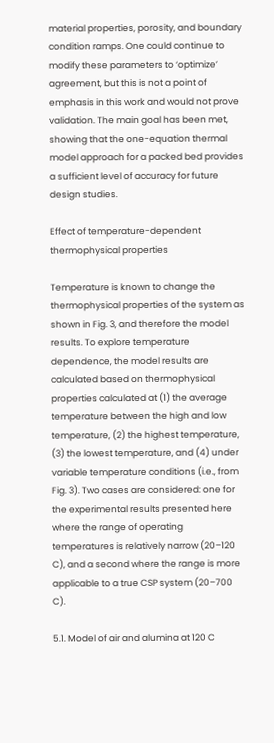material properties, porosity, and boundary condition ramps. One could continue to modify these parameters to ‘optimize’ agreement, but this is not a point of emphasis in this work and would not prove validation. The main goal has been met, showing that the one-equation thermal model approach for a packed bed provides a sufficient level of accuracy for future design studies.

Effect of temperature-dependent thermophysical properties

Temperature is known to change the thermophysical properties of the system as shown in Fig. 3, and therefore the model results. To explore temperature dependence, the model results are calculated based on thermophysical properties calculated at (1) the average temperature between the high and low temperature, (2) the highest temperature, (3) the lowest temperature, and (4) under variable temperature conditions (i.e., from Fig. 3). Two cases are considered: one for the experimental results presented here where the range of operating temperatures is relatively narrow (20–120 C), and a second where the range is more applicable to a true CSP system (20–700 C).

5.1. Model of air and alumina at 120 C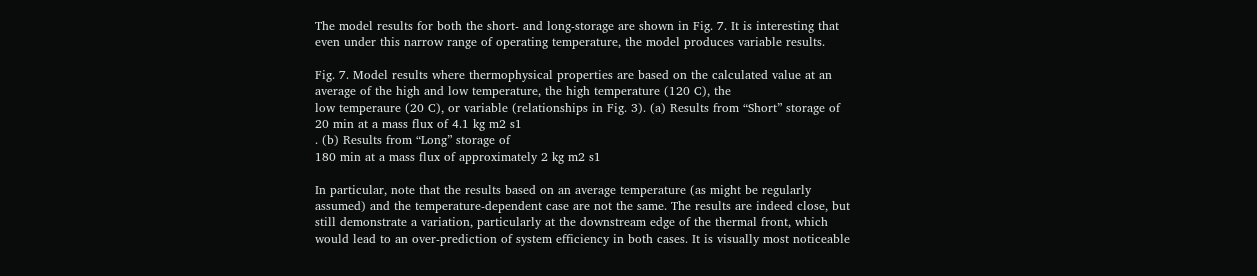The model results for both the short- and long-storage are shown in Fig. 7. It is interesting that even under this narrow range of operating temperature, the model produces variable results.

Fig. 7. Model results where thermophysical properties are based on the calculated value at an average of the high and low temperature, the high temperature (120 C), the
low temperaure (20 C), or variable (relationships in Fig. 3). (a) Results from “Short” storage of 20 min at a mass flux of 4.1 kg m2 s1
. (b) Results from “Long” storage of
180 min at a mass flux of approximately 2 kg m2 s1

In particular, note that the results based on an average temperature (as might be regularly assumed) and the temperature-dependent case are not the same. The results are indeed close, but still demonstrate a variation, particularly at the downstream edge of the thermal front, which would lead to an over-prediction of system efficiency in both cases. It is visually most noticeable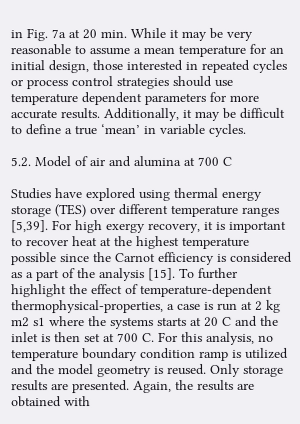in Fig. 7a at 20 min. While it may be very reasonable to assume a mean temperature for an initial design, those interested in repeated cycles or process control strategies should use temperature dependent parameters for more accurate results. Additionally, it may be difficult to define a true ‘mean’ in variable cycles.

5.2. Model of air and alumina at 700 C

Studies have explored using thermal energy storage (TES) over different temperature ranges [5,39]. For high exergy recovery, it is important to recover heat at the highest temperature possible since the Carnot efficiency is considered as a part of the analysis [15]. To further highlight the effect of temperature-dependent thermophysical-properties, a case is run at 2 kg m2 s1 where the systems starts at 20 C and the inlet is then set at 700 C. For this analysis, no temperature boundary condition ramp is utilized and the model geometry is reused. Only storage results are presented. Again, the results are obtained with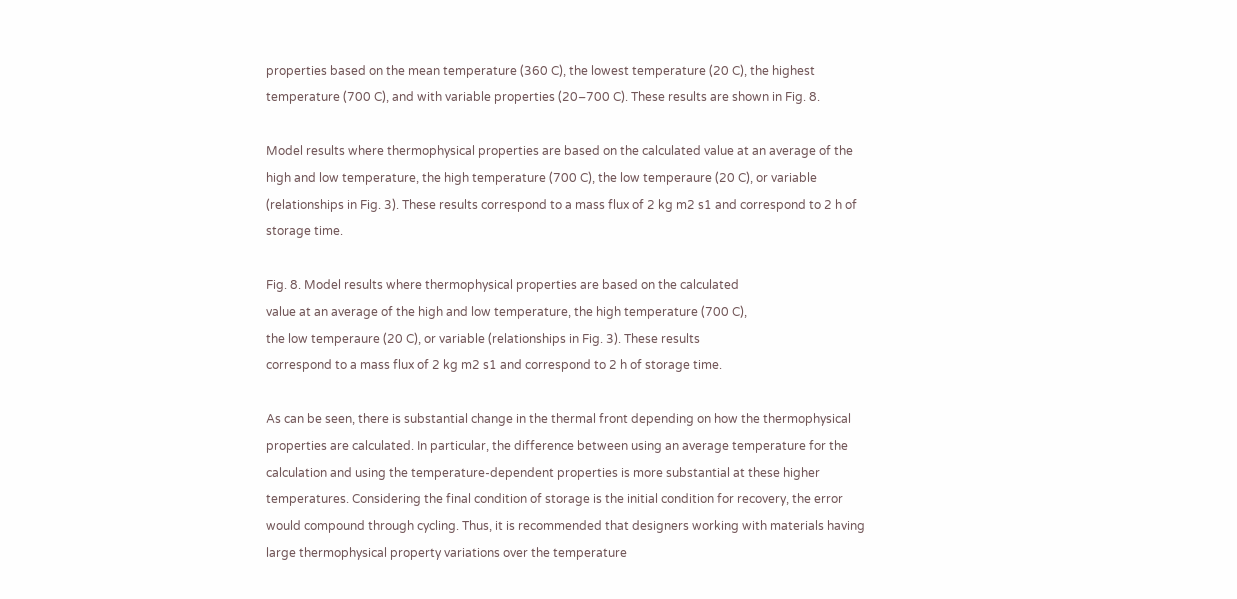properties based on the mean temperature (360 C), the lowest temperature (20 C), the highest temperature (700 C), and with variable properties (20–700 C). These results are shown in Fig. 8.

Model results where thermophysical properties are based on the calculated value at an average of the high and low temperature, the high temperature (700 C), the low temperaure (20 C), or variable (relationships in Fig. 3). These results correspond to a mass flux of 2 kg m2 s1 and correspond to 2 h of storage time.

Fig. 8. Model results where thermophysical properties are based on the calculated
value at an average of the high and low temperature, the high temperature (700 C),
the low temperaure (20 C), or variable (relationships in Fig. 3). These results
correspond to a mass flux of 2 kg m2 s1 and correspond to 2 h of storage time.

As can be seen, there is substantial change in the thermal front depending on how the thermophysical properties are calculated. In particular, the difference between using an average temperature for the calculation and using the temperature-dependent properties is more substantial at these higher temperatures. Considering the final condition of storage is the initial condition for recovery, the error would compound through cycling. Thus, it is recommended that designers working with materials having large thermophysical property variations over the temperature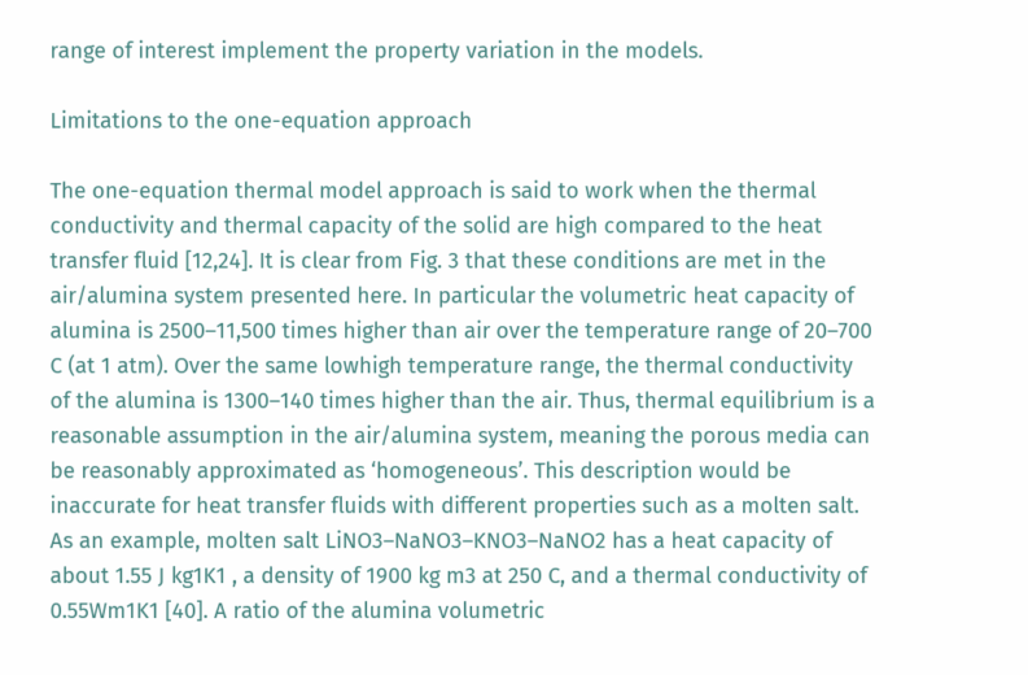range of interest implement the property variation in the models.

Limitations to the one-equation approach

The one-equation thermal model approach is said to work when the thermal conductivity and thermal capacity of the solid are high compared to the heat transfer fluid [12,24]. It is clear from Fig. 3 that these conditions are met in the air/alumina system presented here. In particular the volumetric heat capacity of alumina is 2500–11,500 times higher than air over the temperature range of 20–700 C (at 1 atm). Over the same lowhigh temperature range, the thermal conductivity of the alumina is 1300–140 times higher than the air. Thus, thermal equilibrium is a reasonable assumption in the air/alumina system, meaning the porous media can be reasonably approximated as ‘homogeneous’. This description would be inaccurate for heat transfer fluids with different properties such as a molten salt. As an example, molten salt LiNO3–NaNO3–KNO3–NaNO2 has a heat capacity of about 1.55 J kg1K1 , a density of 1900 kg m3 at 250 C, and a thermal conductivity of 0.55Wm1K1 [40]. A ratio of the alumina volumetric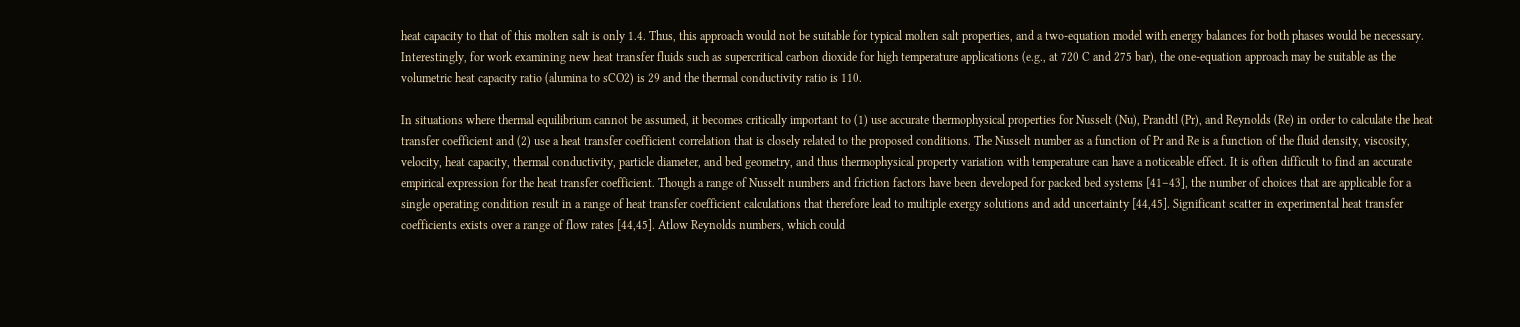heat capacity to that of this molten salt is only 1.4. Thus, this approach would not be suitable for typical molten salt properties, and a two-equation model with energy balances for both phases would be necessary. Interestingly, for work examining new heat transfer fluids such as supercritical carbon dioxide for high temperature applications (e.g., at 720 C and 275 bar), the one-equation approach may be suitable as the volumetric heat capacity ratio (alumina to sCO2) is 29 and the thermal conductivity ratio is 110.

In situations where thermal equilibrium cannot be assumed, it becomes critically important to (1) use accurate thermophysical properties for Nusselt (Nu), Prandtl (Pr), and Reynolds (Re) in order to calculate the heat transfer coefficient and (2) use a heat transfer coefficient correlation that is closely related to the proposed conditions. The Nusselt number as a function of Pr and Re is a function of the fluid density, viscosity, velocity, heat capacity, thermal conductivity, particle diameter, and bed geometry, and thus thermophysical property variation with temperature can have a noticeable effect. It is often difficult to find an accurate empirical expression for the heat transfer coefficient. Though a range of Nusselt numbers and friction factors have been developed for packed bed systems [41–43], the number of choices that are applicable for a single operating condition result in a range of heat transfer coefficient calculations that therefore lead to multiple exergy solutions and add uncertainty [44,45]. Significant scatter in experimental heat transfer coefficients exists over a range of flow rates [44,45]. Atlow Reynolds numbers, which could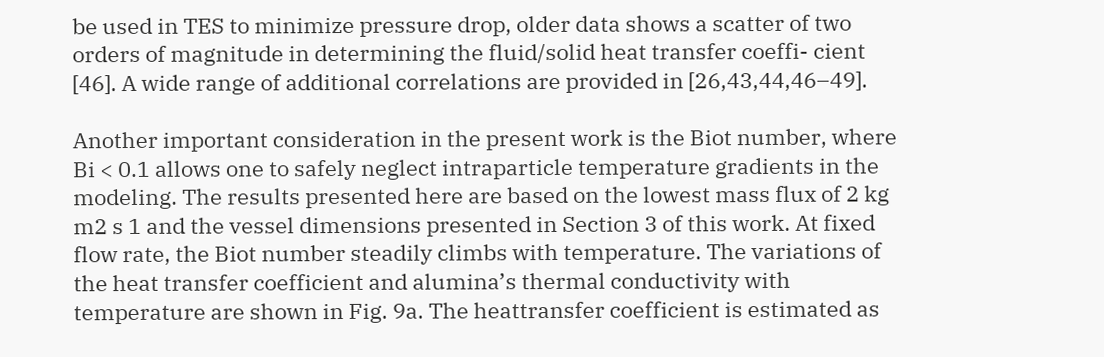be used in TES to minimize pressure drop, older data shows a scatter of two orders of magnitude in determining the fluid/solid heat transfer coeffi- cient [46]. A wide range of additional correlations are provided in [26,43,44,46–49].

Another important consideration in the present work is the Biot number, where Bi < 0.1 allows one to safely neglect intraparticle temperature gradients in the modeling. The results presented here are based on the lowest mass flux of 2 kg m2 s 1 and the vessel dimensions presented in Section 3 of this work. At fixed flow rate, the Biot number steadily climbs with temperature. The variations of the heat transfer coefficient and alumina’s thermal conductivity with temperature are shown in Fig. 9a. The heattransfer coefficient is estimated as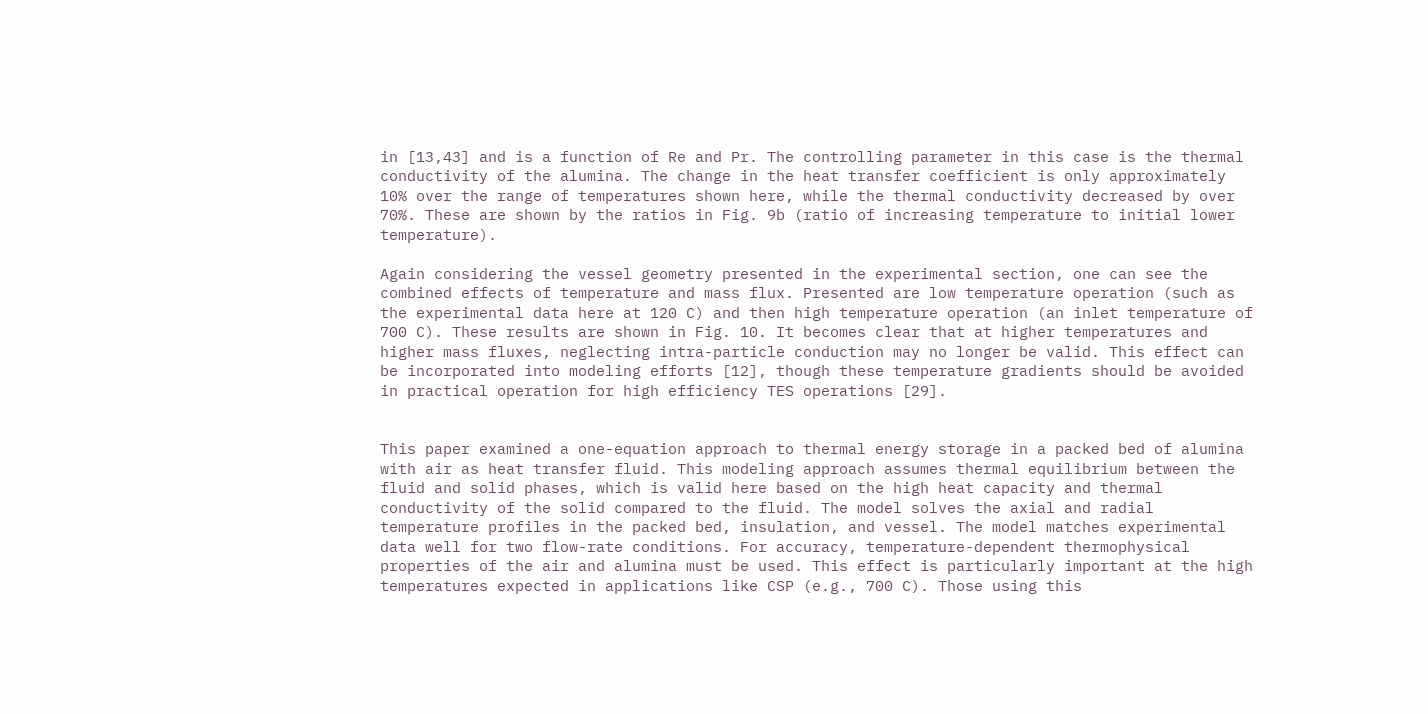in [13,43] and is a function of Re and Pr. The controlling parameter in this case is the thermal conductivity of the alumina. The change in the heat transfer coefficient is only approximately 10% over the range of temperatures shown here, while the thermal conductivity decreased by over 70%. These are shown by the ratios in Fig. 9b (ratio of increasing temperature to initial lower temperature).

Again considering the vessel geometry presented in the experimental section, one can see the combined effects of temperature and mass flux. Presented are low temperature operation (such as the experimental data here at 120 C) and then high temperature operation (an inlet temperature of 700 C). These results are shown in Fig. 10. It becomes clear that at higher temperatures and higher mass fluxes, neglecting intra-particle conduction may no longer be valid. This effect can be incorporated into modeling efforts [12], though these temperature gradients should be avoided in practical operation for high efficiency TES operations [29].


This paper examined a one-equation approach to thermal energy storage in a packed bed of alumina with air as heat transfer fluid. This modeling approach assumes thermal equilibrium between the fluid and solid phases, which is valid here based on the high heat capacity and thermal conductivity of the solid compared to the fluid. The model solves the axial and radial temperature profiles in the packed bed, insulation, and vessel. The model matches experimental data well for two flow-rate conditions. For accuracy, temperature-dependent thermophysical properties of the air and alumina must be used. This effect is particularly important at the high temperatures expected in applications like CSP (e.g., 700 C). Those using this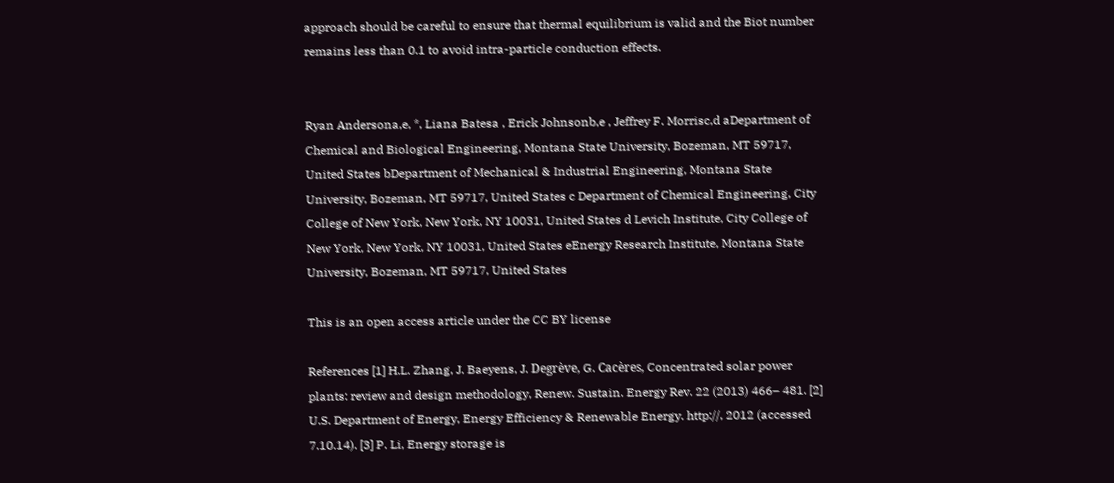approach should be careful to ensure that thermal equilibrium is valid and the Biot number remains less than 0.1 to avoid intra-particle conduction effects.


Ryan Andersona,e, *, Liana Batesa , Erick Johnsonb,e , Jeffrey F. Morrisc,d aDepartment of Chemical and Biological Engineering, Montana State University, Bozeman, MT 59717, United States bDepartment of Mechanical & Industrial Engineering, Montana State University, Bozeman, MT 59717, United States c Department of Chemical Engineering, City College of New York, New York, NY 10031, United States d Levich Institute, City College of New York, New York, NY 10031, United States eEnergy Research Institute, Montana State University, Bozeman, MT 59717, United States

This is an open access article under the CC BY license

References [1] H.L. Zhang, J. Baeyens, J. Degrève, G. Cacères, Concentrated solar power plants: review and design methodology, Renew. Sustain. Energy Rev. 22 (2013) 466– 481. [2] U.S. Department of Energy, Energy Efficiency & Renewable Energy. http://, 2012 (accessed 7.10.14). [3] P. Li, Energy storage is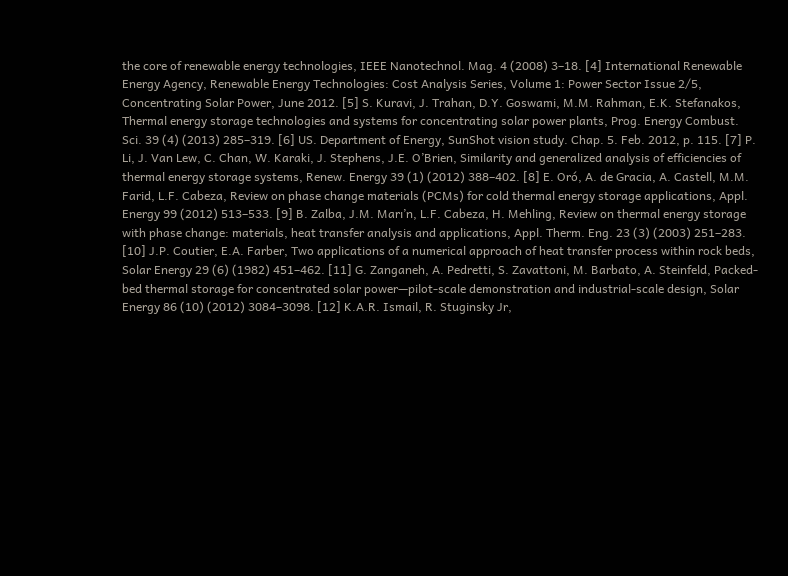the core of renewable energy technologies, IEEE Nanotechnol. Mag. 4 (2008) 3–18. [4] International Renewable Energy Agency, Renewable Energy Technologies: Cost Analysis Series, Volume 1: Power Sector Issue 2/5, Concentrating Solar Power, June 2012. [5] S. Kuravi, J. Trahan, D.Y. Goswami, M.M. Rahman, E.K. Stefanakos, Thermal energy storage technologies and systems for concentrating solar power plants, Prog. Energy Combust. Sci. 39 (4) (2013) 285–319. [6] US. Department of Energy, SunShot vision study. Chap. 5. Feb. 2012, p. 115. [7] P. Li, J. Van Lew, C. Chan, W. Karaki, J. Stephens, J.E. O’Brien, Similarity and generalized analysis of efficiencies of thermal energy storage systems, Renew. Energy 39 (1) (2012) 388–402. [8] E. Oró, A. de Gracia, A. Castell, M.M. Farid, L.F. Cabeza, Review on phase change materials (PCMs) for cold thermal energy storage applications, Appl. Energy 99 (2012) 513–533. [9] B. Zalba, J.M. Marı’n, L.F. Cabeza, H. Mehling, Review on thermal energy storage with phase change: materials, heat transfer analysis and applications, Appl. Therm. Eng. 23 (3) (2003) 251–283. [10] J.P. Coutier, E.A. Farber, Two applications of a numerical approach of heat transfer process within rock beds, Solar Energy 29 (6) (1982) 451–462. [11] G. Zanganeh, A. Pedretti, S. Zavattoni, M. Barbato, A. Steinfeld, Packed-bed thermal storage for concentrated solar power—pilot-scale demonstration and industrial-scale design, Solar Energy 86 (10) (2012) 3084–3098. [12] K.A.R. Ismail, R. Stuginsky Jr,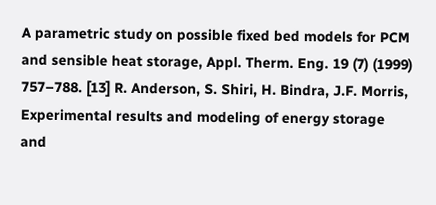A parametric study on possible fixed bed models for PCM and sensible heat storage, Appl. Therm. Eng. 19 (7) (1999) 757–788. [13] R. Anderson, S. Shiri, H. Bindra, J.F. Morris, Experimental results and modeling of energy storage and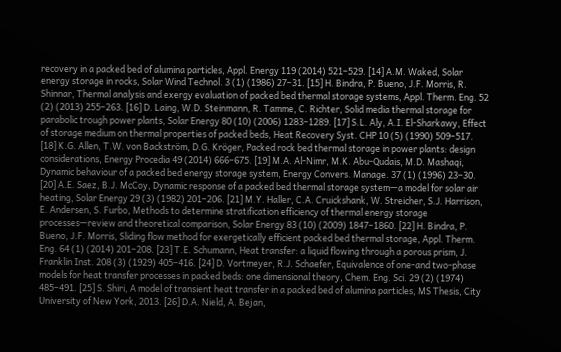recovery in a packed bed of alumina particles, Appl. Energy 119 (2014) 521–529. [14] A.M. Waked, Solar energy storage in rocks, Solar Wind Technol. 3 (1) (1986) 27–31. [15] H. Bindra, P. Bueno, J.F. Morris, R. Shinnar, Thermal analysis and exergy evaluation of packed bed thermal storage systems, Appl. Therm. Eng. 52 (2) (2013) 255–263. [16] D. Laing, W.D. Steinmann, R. Tamme, C. Richter, Solid media thermal storage for parabolic trough power plants, Solar Energy 80 (10) (2006) 1283–1289. [17] S.L. Aly, A.I. El-Sharkawy, Effect of storage medium on thermal properties of packed beds, Heat Recovery Syst. CHP 10 (5) (1990) 509–517. [18] K.G. Allen, T.W. von Backström, D.G. Kröger, Packed rock bed thermal storage in power plants: design considerations, Energy Procedia 49 (2014) 666–675. [19] M.A. Al-Nimr, M.K. Abu-Qudais, M.D. Mashaqi, Dynamic behaviour of a packed bed energy storage system, Energy Convers. Manage. 37 (1) (1996) 23–30. [20] A.E. Saez, B.J. McCoy, Dynamic response of a packed bed thermal storage system—a model for solar air heating, Solar Energy 29 (3) (1982) 201–206. [21] M.Y. Haller, C.A. Cruickshank, W. Streicher, S.J. Harrison, E. Andersen, S. Furbo, Methods to determine stratification efficiency of thermal energy storage processes—review and theoretical comparison, Solar Energy 83 (10) (2009) 1847–1860. [22] H. Bindra, P. Bueno, J.F. Morris, Sliding flow method for exergetically efficient packed bed thermal storage, Appl. Therm. Eng. 64 (1) (2014) 201–208. [23] T.E. Schumann, Heat transfer: a liquid flowing through a porous prism, J. Franklin Inst. 208 (3) (1929) 405–416. [24] D. Vortmeyer, R.J. Schaefer, Equivalence of one-and two-phase models for heat transfer processes in packed beds: one dimensional theory, Chem. Eng. Sci. 29 (2) (1974) 485–491. [25] S. Shiri, A model of transient heat transfer in a packed bed of alumina particles, MS Thesis, City University of New York, 2013. [26] D.A. Nield, A. Bejan,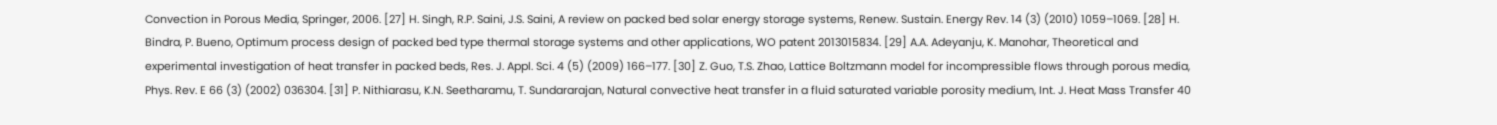Convection in Porous Media, Springer, 2006. [27] H. Singh, R.P. Saini, J.S. Saini, A review on packed bed solar energy storage systems, Renew. Sustain. Energy Rev. 14 (3) (2010) 1059–1069. [28] H. Bindra, P. Bueno, Optimum process design of packed bed type thermal storage systems and other applications, WO patent 2013015834. [29] A.A. Adeyanju, K. Manohar, Theoretical and experimental investigation of heat transfer in packed beds, Res. J. Appl. Sci. 4 (5) (2009) 166–177. [30] Z. Guo, T.S. Zhao, Lattice Boltzmann model for incompressible flows through porous media, Phys. Rev. E 66 (3) (2002) 036304. [31] P. Nithiarasu, K.N. Seetharamu, T. Sundararajan, Natural convective heat transfer in a fluid saturated variable porosity medium, Int. J. Heat Mass Transfer 40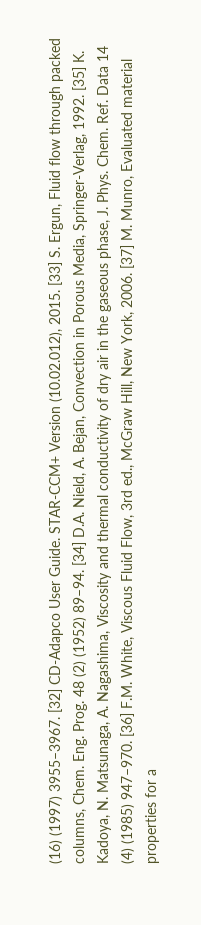(16) (1997) 3955–3967. [32] CD-Adapco User Guide. STAR-CCM+ Version (10.02.012), 2015. [33] S. Ergun, Fluid flow through packed columns, Chem. Eng. Prog. 48 (2) (1952) 89–94. [34] D.A. Nield, A. Bejan, Convection in Porous Media, Springer-Verlag, 1992. [35] K. Kadoya, N. Matsunaga, A. Nagashima, Viscosity and thermal conductivity of dry air in the gaseous phase, J. Phys. Chem. Ref. Data 14 (4) (1985) 947–970. [36] F.M. White, Viscous Fluid Flow, 3rd ed., McGraw Hill, New York, 2006. [37] M. Munro, Evaluated material properties for a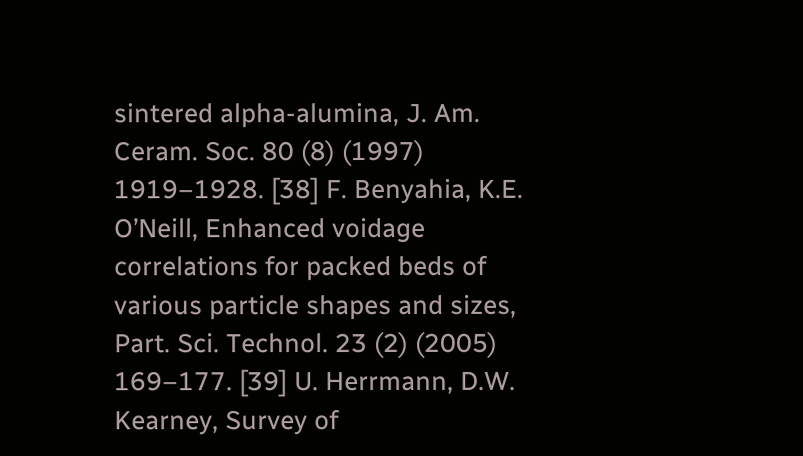sintered alpha-alumina, J. Am. Ceram. Soc. 80 (8) (1997) 1919–1928. [38] F. Benyahia, K.E. O’Neill, Enhanced voidage correlations for packed beds of various particle shapes and sizes, Part. Sci. Technol. 23 (2) (2005) 169–177. [39] U. Herrmann, D.W. Kearney, Survey of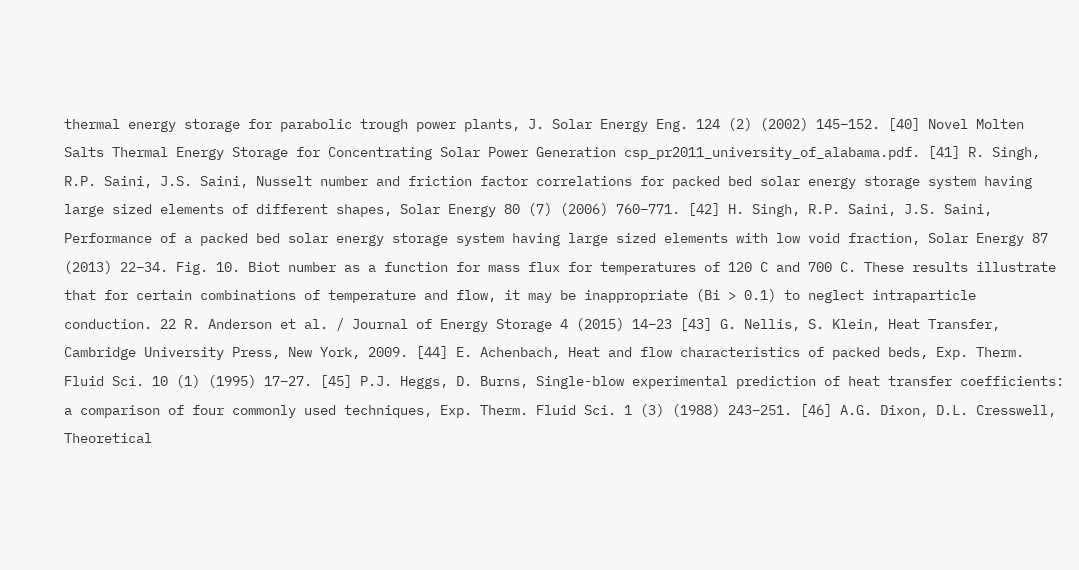thermal energy storage for parabolic trough power plants, J. Solar Energy Eng. 124 (2) (2002) 145–152. [40] Novel Molten Salts Thermal Energy Storage for Concentrating Solar Power Generation csp_pr2011_university_of_alabama.pdf. [41] R. Singh, R.P. Saini, J.S. Saini, Nusselt number and friction factor correlations for packed bed solar energy storage system having large sized elements of different shapes, Solar Energy 80 (7) (2006) 760–771. [42] H. Singh, R.P. Saini, J.S. Saini, Performance of a packed bed solar energy storage system having large sized elements with low void fraction, Solar Energy 87 (2013) 22–34. Fig. 10. Biot number as a function for mass flux for temperatures of 120 C and 700 C. These results illustrate that for certain combinations of temperature and flow, it may be inappropriate (Bi > 0.1) to neglect intraparticle conduction. 22 R. Anderson et al. / Journal of Energy Storage 4 (2015) 14–23 [43] G. Nellis, S. Klein, Heat Transfer, Cambridge University Press, New York, 2009. [44] E. Achenbach, Heat and flow characteristics of packed beds, Exp. Therm. Fluid Sci. 10 (1) (1995) 17–27. [45] P.J. Heggs, D. Burns, Single-blow experimental prediction of heat transfer coefficients: a comparison of four commonly used techniques, Exp. Therm. Fluid Sci. 1 (3) (1988) 243–251. [46] A.G. Dixon, D.L. Cresswell, Theoretical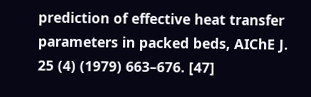prediction of effective heat transfer parameters in packed beds, AIChE J. 25 (4) (1979) 663–676. [47]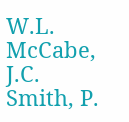W.L. McCabe, J.C. Smith, P.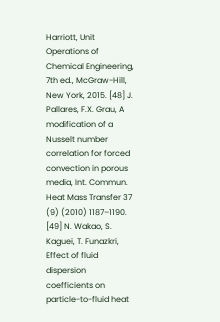Harriott, Unit Operations of Chemical Engineering, 7th ed., McGraw-Hill, New York, 2015. [48] J. Pallares, F.X. Grau, A modification of a Nusselt number correlation for forced convection in porous media, Int. Commun. Heat Mass Transfer 37 (9) (2010) 1187–1190. [49] N. Wakao, S. Kaguei, T. Funazkri, Effect of fluid dispersion coefficients on particle-to-fluid heat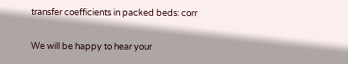transfer coefficients in packed beds: corr

We will be happy to hear your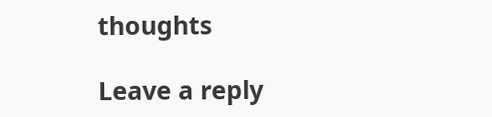thoughts

Leave a reply